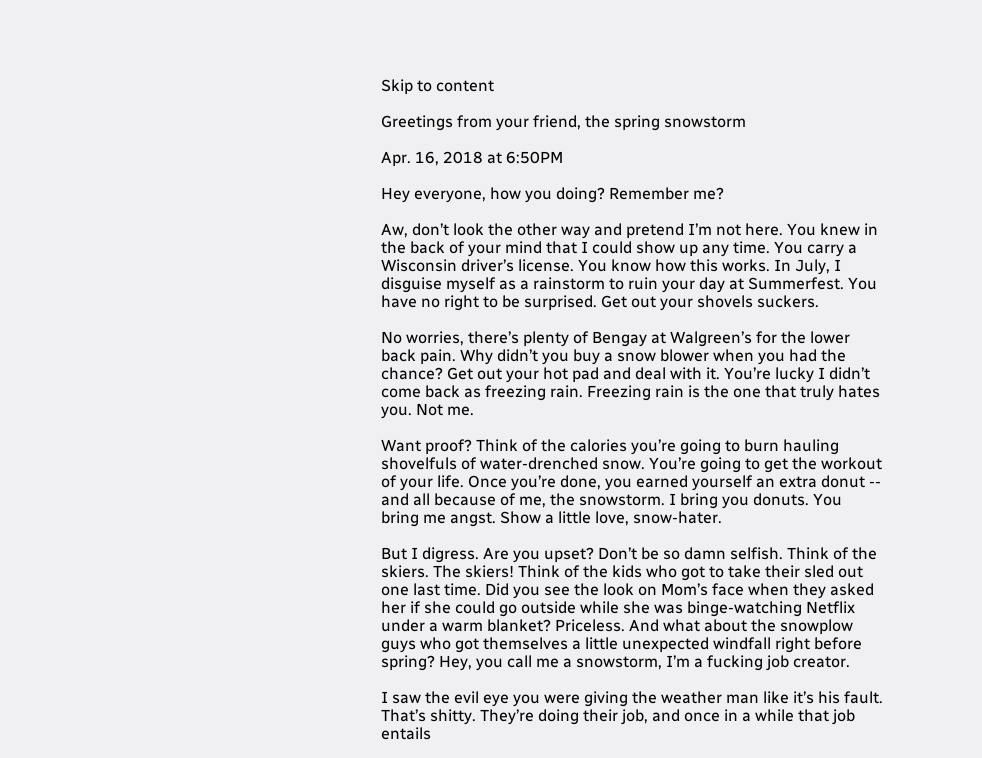Skip to content

Greetings from your friend, the spring snowstorm

Apr. 16, 2018 at 6:50PM

Hey everyone, how you doing? Remember me?

Aw, don’t look the other way and pretend I’m not here. You knew in the back of your mind that I could show up any time. You carry a Wisconsin driver’s license. You know how this works. In July, I disguise myself as a rainstorm to ruin your day at Summerfest. You have no right to be surprised. Get out your shovels suckers.

No worries, there’s plenty of Bengay at Walgreen’s for the lower back pain. Why didn’t you buy a snow blower when you had the chance? Get out your hot pad and deal with it. You’re lucky I didn’t come back as freezing rain. Freezing rain is the one that truly hates you. Not me.

Want proof? Think of the calories you’re going to burn hauling shovelfuls of water-drenched snow. You’re going to get the workout of your life. Once you’re done, you earned yourself an extra donut -- and all because of me, the snowstorm. I bring you donuts. You bring me angst. Show a little love, snow-hater.

But I digress. Are you upset? Don’t be so damn selfish. Think of the skiers. The skiers! Think of the kids who got to take their sled out one last time. Did you see the look on Mom’s face when they asked her if she could go outside while she was binge-watching Netflix under a warm blanket? Priceless. And what about the snowplow guys who got themselves a little unexpected windfall right before spring? Hey, you call me a snowstorm, I’m a fucking job creator.

I saw the evil eye you were giving the weather man like it’s his fault. That’s shitty. They’re doing their job, and once in a while that job entails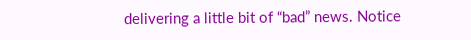delivering a little bit of “bad” news. Notice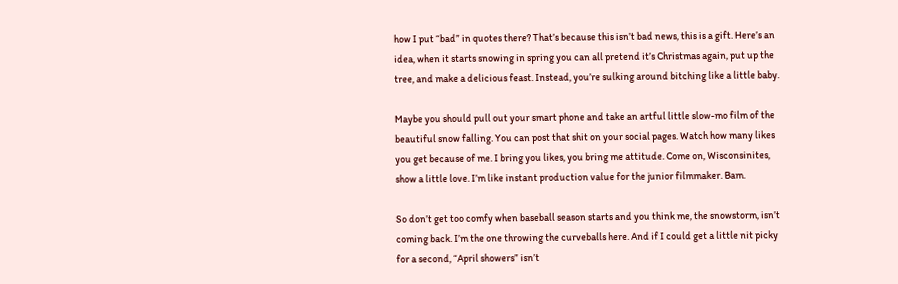how I put “bad” in quotes there? That’s because this isn’t bad news, this is a gift. Here’s an idea, when it starts snowing in spring you can all pretend it’s Christmas again, put up the tree, and make a delicious feast. Instead, you’re sulking around bitching like a little baby.

Maybe you should pull out your smart phone and take an artful little slow-mo film of the beautiful snow falling. You can post that shit on your social pages. Watch how many likes you get because of me. I bring you likes, you bring me attitude. Come on, Wisconsinites, show a little love. I’m like instant production value for the junior filmmaker. Bam.

So don’t get too comfy when baseball season starts and you think me, the snowstorm, isn’t coming back. I’m the one throwing the curveballs here. And if I could get a little nit picky for a second, “April showers” isn’t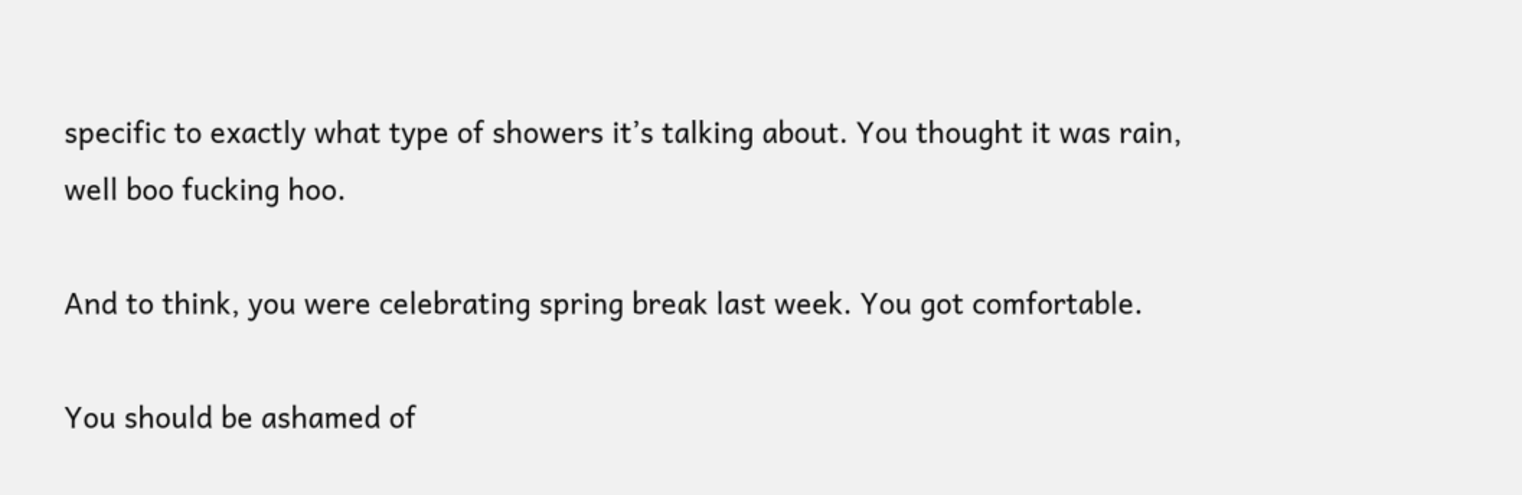specific to exactly what type of showers it’s talking about. You thought it was rain, well boo fucking hoo.

And to think, you were celebrating spring break last week. You got comfortable.

You should be ashamed of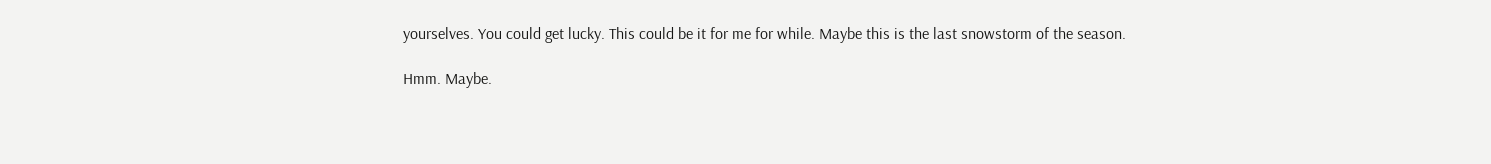yourselves. You could get lucky. This could be it for me for while. Maybe this is the last snowstorm of the season.

Hmm. Maybe.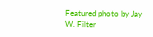Featured photo by Jay W. Filter